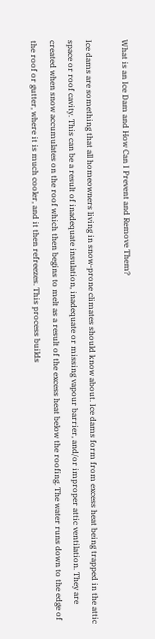What is an Ice Dam and How Can I Prevent and Remove Them?

Ice dams are something that all homeowners living in snow-prone climates should know about. Ice dams form from excess heat being trapped in the attic space or roof cavity. This can be a result of inadequate insulation, inadequate or missing vapour barrier, and/or improper attic ventilation. They are created when snow accumulates on the roof which then begins to melt as a result of the excess heat below the roofing. The water runs down to the edge of the roof or gutter, where it is much cooler, and it then refreezes. This process builds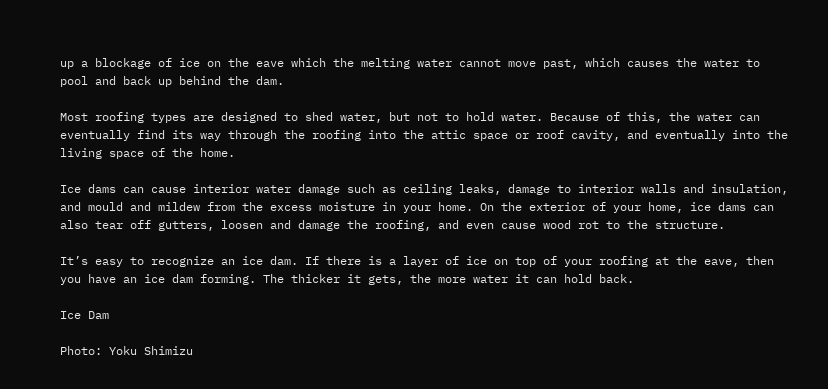up a blockage of ice on the eave which the melting water cannot move past, which causes the water to pool and back up behind the dam.

Most roofing types are designed to shed water, but not to hold water. Because of this, the water can eventually find its way through the roofing into the attic space or roof cavity, and eventually into the living space of the home.

Ice dams can cause interior water damage such as ceiling leaks, damage to interior walls and insulation, and mould and mildew from the excess moisture in your home. On the exterior of your home, ice dams can also tear off gutters, loosen and damage the roofing, and even cause wood rot to the structure.

It’s easy to recognize an ice dam. If there is a layer of ice on top of your roofing at the eave, then you have an ice dam forming. The thicker it gets, the more water it can hold back.

Ice Dam

Photo: Yoku Shimizu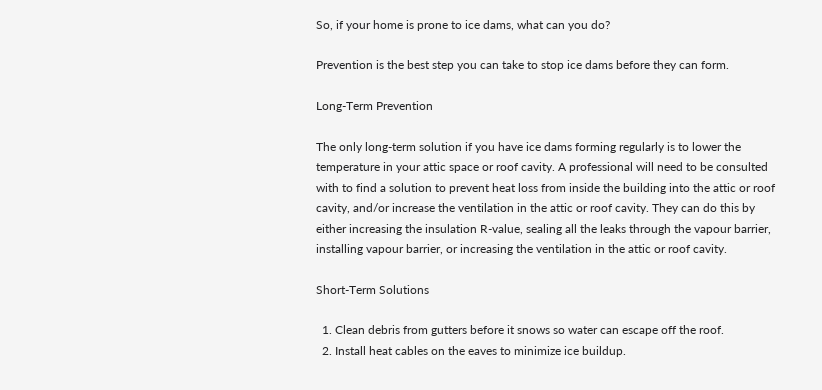So, if your home is prone to ice dams, what can you do?

Prevention is the best step you can take to stop ice dams before they can form.

Long-Term Prevention

The only long-term solution if you have ice dams forming regularly is to lower the temperature in your attic space or roof cavity. A professional will need to be consulted with to find a solution to prevent heat loss from inside the building into the attic or roof cavity, and/or increase the ventilation in the attic or roof cavity. They can do this by either increasing the insulation R-value, sealing all the leaks through the vapour barrier, installing vapour barrier, or increasing the ventilation in the attic or roof cavity.

Short-Term Solutions

  1. Clean debris from gutters before it snows so water can escape off the roof.
  2. Install heat cables on the eaves to minimize ice buildup.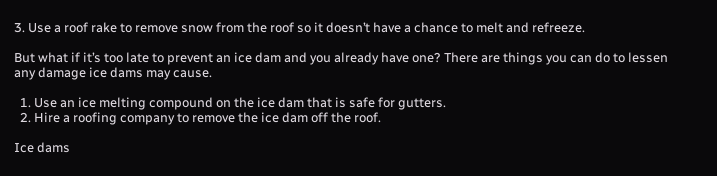3. Use a roof rake to remove snow from the roof so it doesn’t have a chance to melt and refreeze.

But what if it’s too late to prevent an ice dam and you already have one? There are things you can do to lessen any damage ice dams may cause.

  1. Use an ice melting compound on the ice dam that is safe for gutters.
  2. Hire a roofing company to remove the ice dam off the roof.

Ice dams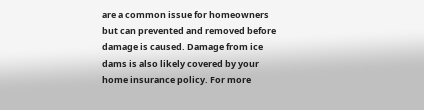are a common issue for homeowners but can prevented and removed before damage is caused. Damage from ice dams is also likely covered by your home insurance policy. For more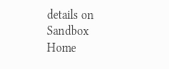details on Sandbox Home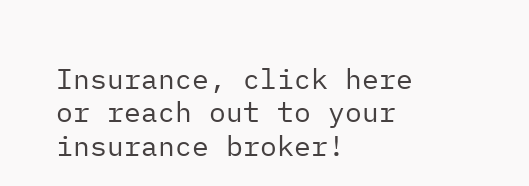Insurance, click here or reach out to your insurance broker!